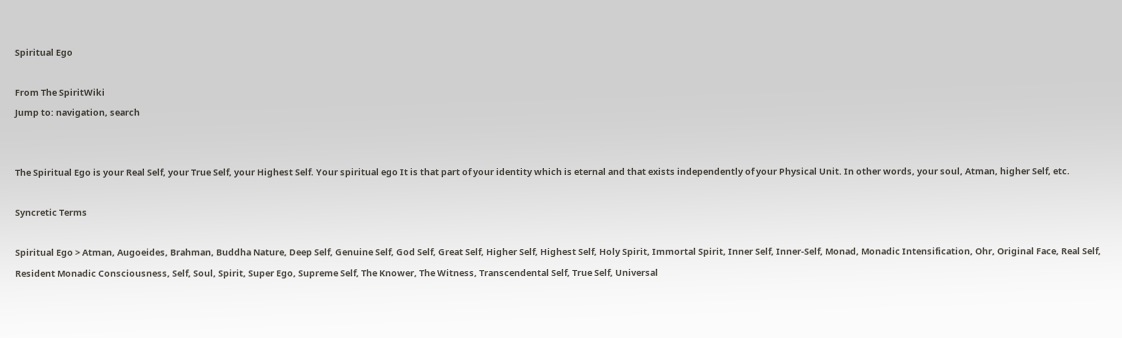Spiritual Ego

From The SpiritWiki
Jump to: navigation, search


The Spiritual Ego is your Real Self, your True Self, your Highest Self. Your spiritual ego It is that part of your identity which is eternal and that exists independently of your Physical Unit. In other words, your soul, Atman, higher Self, etc.

Syncretic Terms

Spiritual Ego > Atman, Augoeides, Brahman, Buddha Nature, Deep Self, Genuine Self, God Self, Great Self, Higher Self, Highest Self, Holy Spirit, Immortal Spirit, Inner Self, Inner-Self, Monad, Monadic Intensification, Ohr, Original Face, Real Self, Resident Monadic Consciousness, Self, Soul, Spirit, Super Ego, Supreme Self, The Knower, The Witness, Transcendental Self, True Self, Universal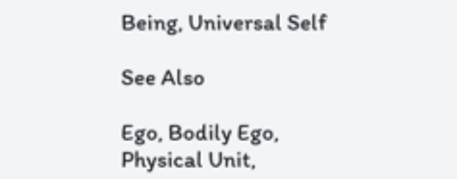Being, Universal Self

See Also

Ego, Bodily Ego, Physical Unit,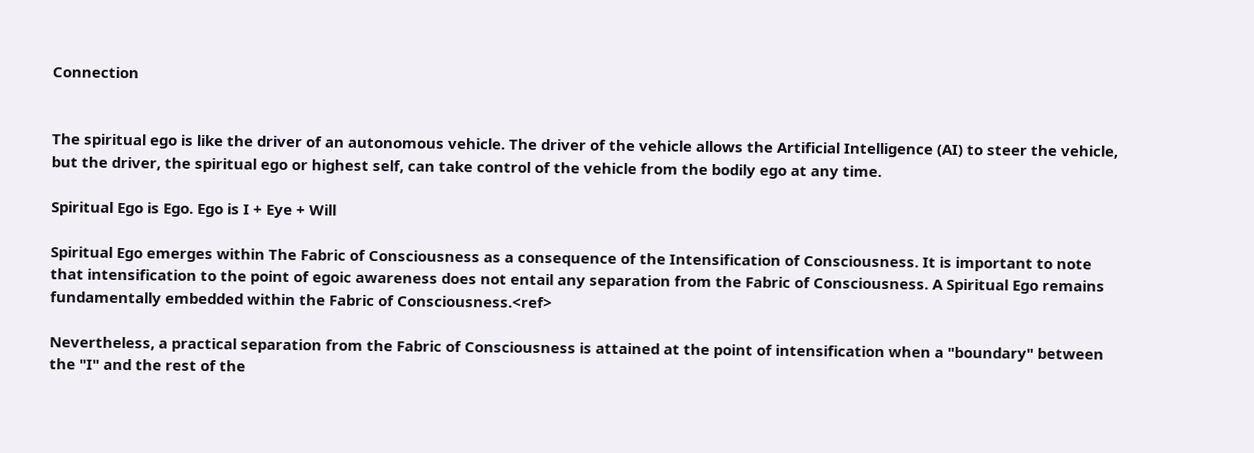Connection


The spiritual ego is like the driver of an autonomous vehicle. The driver of the vehicle allows the Artificial Intelligence (AI) to steer the vehicle, but the driver, the spiritual ego or highest self, can take control of the vehicle from the bodily ego at any time.

Spiritual Ego is Ego. Ego is I + Eye + Will

Spiritual Ego emerges within The Fabric of Consciousness as a consequence of the Intensification of Consciousness. It is important to note that intensification to the point of egoic awareness does not entail any separation from the Fabric of Consciousness. A Spiritual Ego remains fundamentally embedded within the Fabric of Consciousness.<ref>

Nevertheless, a practical separation from the Fabric of Consciousness is attained at the point of intensification when a "boundary" between the "I" and the rest of the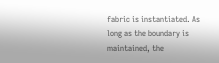fabric is instantiated. As long as the boundary is maintained, the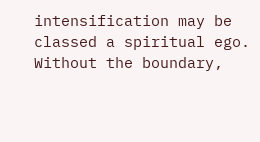intensification may be classed a spiritual ego. Without the boundary,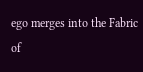ego merges into the Fabric of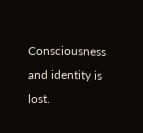Consciousness and identity is lost.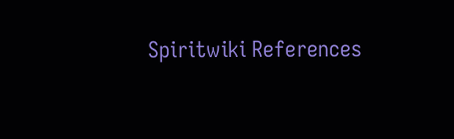Spiritwiki References